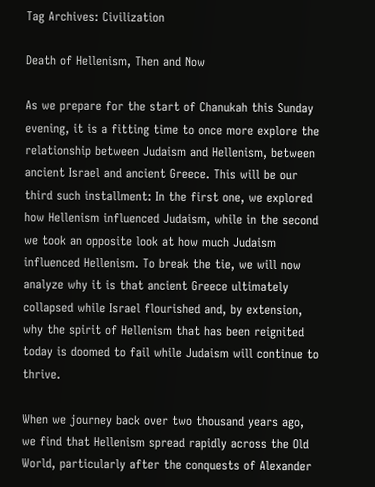Tag Archives: Civilization

Death of Hellenism, Then and Now

As we prepare for the start of Chanukah this Sunday evening, it is a fitting time to once more explore the relationship between Judaism and Hellenism, between ancient Israel and ancient Greece. This will be our third such installment: In the first one, we explored how Hellenism influenced Judaism, while in the second we took an opposite look at how much Judaism influenced Hellenism. To break the tie, we will now analyze why it is that ancient Greece ultimately collapsed while Israel flourished and, by extension, why the spirit of Hellenism that has been reignited today is doomed to fail while Judaism will continue to thrive.

When we journey back over two thousand years ago, we find that Hellenism spread rapidly across the Old World, particularly after the conquests of Alexander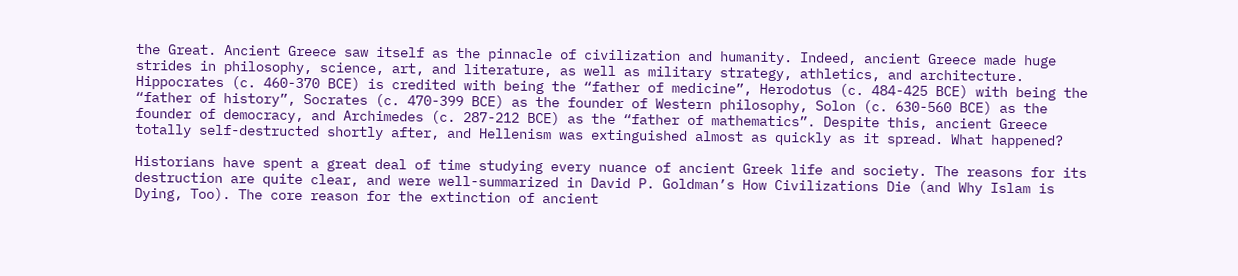the Great. Ancient Greece saw itself as the pinnacle of civilization and humanity. Indeed, ancient Greece made huge strides in philosophy, science, art, and literature, as well as military strategy, athletics, and architecture. Hippocrates (c. 460-370 BCE) is credited with being the “father of medicine”, Herodotus (c. 484-425 BCE) with being the “father of history”, Socrates (c. 470-399 BCE) as the founder of Western philosophy, Solon (c. 630-560 BCE) as the founder of democracy, and Archimedes (c. 287-212 BCE) as the “father of mathematics”. Despite this, ancient Greece totally self-destructed shortly after, and Hellenism was extinguished almost as quickly as it spread. What happened?

Historians have spent a great deal of time studying every nuance of ancient Greek life and society. The reasons for its destruction are quite clear, and were well-summarized in David P. Goldman’s How Civilizations Die (and Why Islam is Dying, Too). The core reason for the extinction of ancient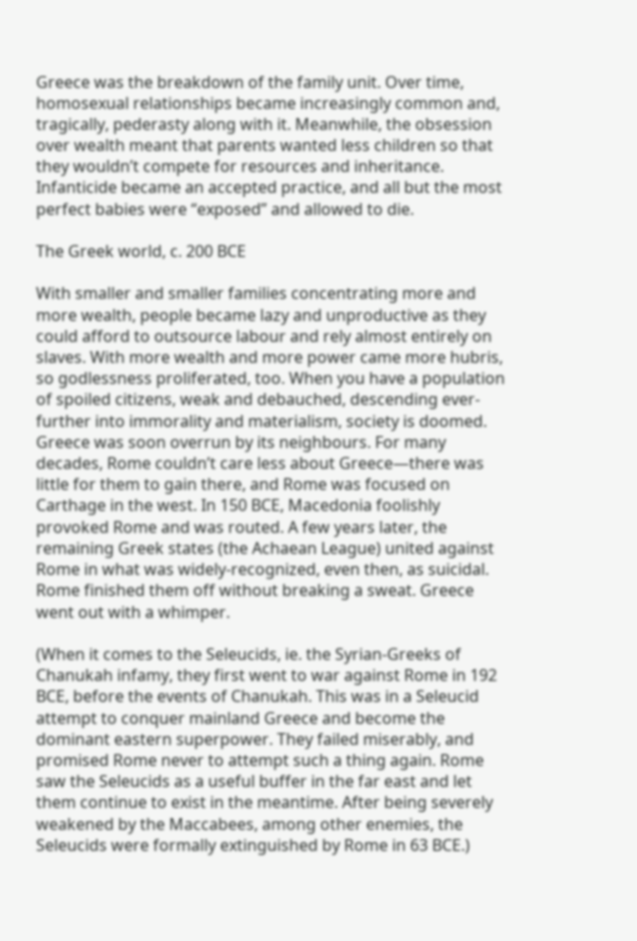Greece was the breakdown of the family unit. Over time, homosexual relationships became increasingly common and, tragically, pederasty along with it. Meanwhile, the obsession over wealth meant that parents wanted less children so that they wouldn’t compete for resources and inheritance. Infanticide became an accepted practice, and all but the most perfect babies were “exposed” and allowed to die.

The Greek world, c. 200 BCE

With smaller and smaller families concentrating more and more wealth, people became lazy and unproductive as they could afford to outsource labour and rely almost entirely on slaves. With more wealth and more power came more hubris, so godlessness proliferated, too. When you have a population of spoiled citizens, weak and debauched, descending ever-further into immorality and materialism, society is doomed. Greece was soon overrun by its neighbours. For many decades, Rome couldn’t care less about Greece—there was little for them to gain there, and Rome was focused on Carthage in the west. In 150 BCE, Macedonia foolishly provoked Rome and was routed. A few years later, the remaining Greek states (the Achaean League) united against Rome in what was widely-recognized, even then, as suicidal. Rome finished them off without breaking a sweat. Greece went out with a whimper.

(When it comes to the Seleucids, ie. the Syrian-Greeks of Chanukah infamy, they first went to war against Rome in 192 BCE, before the events of Chanukah. This was in a Seleucid attempt to conquer mainland Greece and become the dominant eastern superpower. They failed miserably, and promised Rome never to attempt such a thing again. Rome saw the Seleucids as a useful buffer in the far east and let them continue to exist in the meantime. After being severely weakened by the Maccabees, among other enemies, the Seleucids were formally extinguished by Rome in 63 BCE.)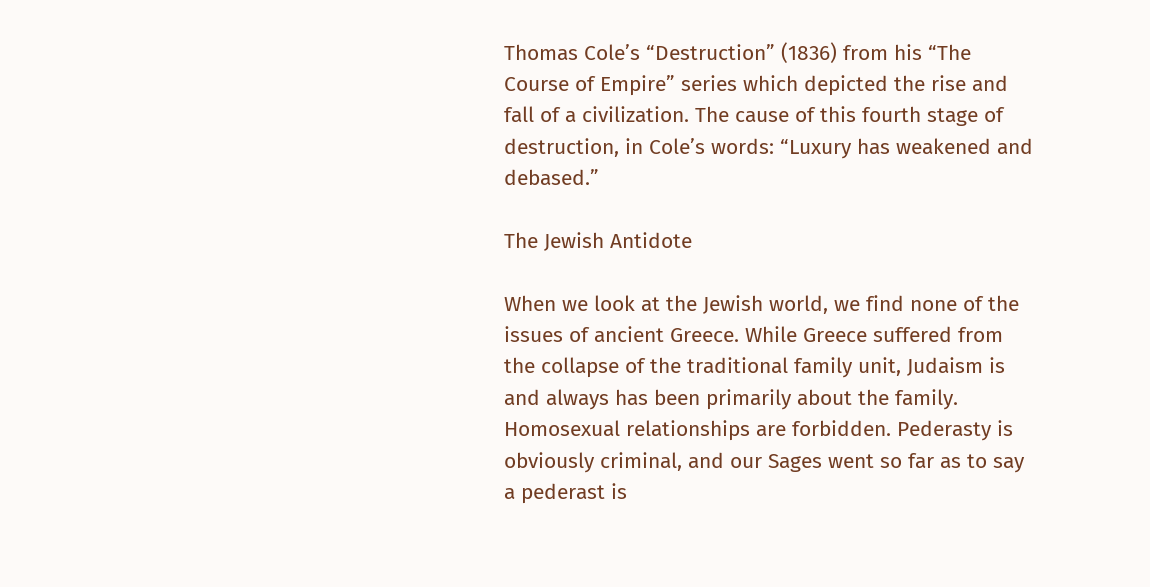Thomas Cole’s “Destruction” (1836) from his “The Course of Empire” series which depicted the rise and fall of a civilization. The cause of this fourth stage of destruction, in Cole’s words: “Luxury has weakened and debased.”

The Jewish Antidote

When we look at the Jewish world, we find none of the issues of ancient Greece. While Greece suffered from the collapse of the traditional family unit, Judaism is and always has been primarily about the family. Homosexual relationships are forbidden. Pederasty is obviously criminal, and our Sages went so far as to say a pederast is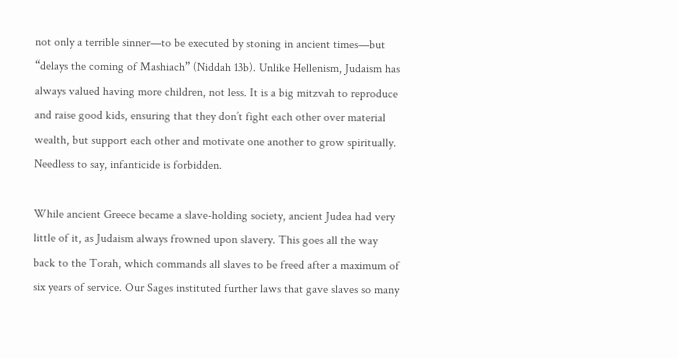not only a terrible sinner—to be executed by stoning in ancient times—but “delays the coming of Mashiach” (Niddah 13b). Unlike Hellenism, Judaism has always valued having more children, not less. It is a big mitzvah to reproduce and raise good kids, ensuring that they don’t fight each other over material wealth, but support each other and motivate one another to grow spiritually. Needless to say, infanticide is forbidden.

While ancient Greece became a slave-holding society, ancient Judea had very little of it, as Judaism always frowned upon slavery. This goes all the way back to the Torah, which commands all slaves to be freed after a maximum of six years of service. Our Sages instituted further laws that gave slaves so many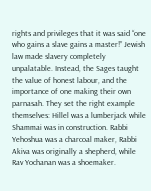rights and privileges that it was said “one who gains a slave gains a master!” Jewish law made slavery completely unpalatable. Instead, the Sages taught the value of honest labour, and the importance of one making their own parnasah. They set the right example themselves: Hillel was a lumberjack while Shammai was in construction. Rabbi Yehoshua was a charcoal maker, Rabbi Akiva was originally a shepherd, while Rav Yochanan was a shoemaker.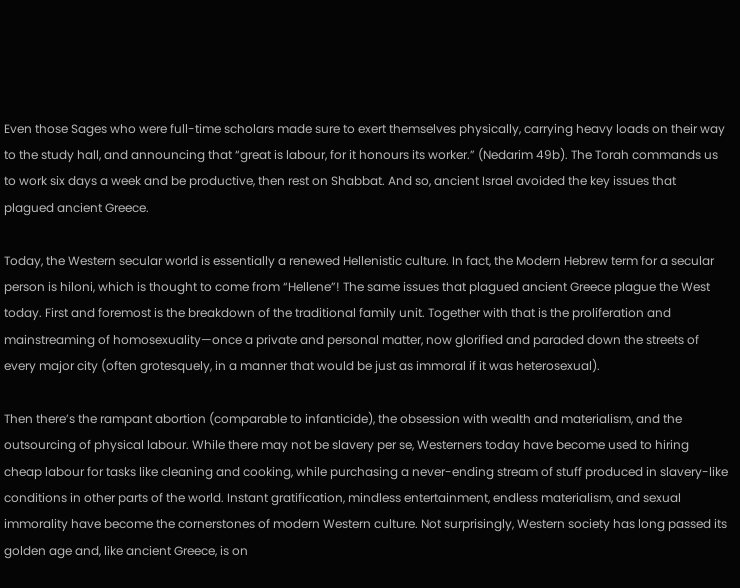Even those Sages who were full-time scholars made sure to exert themselves physically, carrying heavy loads on their way to the study hall, and announcing that “great is labour, for it honours its worker.” (Nedarim 49b). The Torah commands us to work six days a week and be productive, then rest on Shabbat. And so, ancient Israel avoided the key issues that plagued ancient Greece.

Today, the Western secular world is essentially a renewed Hellenistic culture. In fact, the Modern Hebrew term for a secular person is hiloni, which is thought to come from “Hellene”! The same issues that plagued ancient Greece plague the West today. First and foremost is the breakdown of the traditional family unit. Together with that is the proliferation and mainstreaming of homosexuality—once a private and personal matter, now glorified and paraded down the streets of every major city (often grotesquely, in a manner that would be just as immoral if it was heterosexual).

Then there’s the rampant abortion (comparable to infanticide), the obsession with wealth and materialism, and the outsourcing of physical labour. While there may not be slavery per se, Westerners today have become used to hiring cheap labour for tasks like cleaning and cooking, while purchasing a never-ending stream of stuff produced in slavery-like conditions in other parts of the world. Instant gratification, mindless entertainment, endless materialism, and sexual immorality have become the cornerstones of modern Western culture. Not surprisingly, Western society has long passed its golden age and, like ancient Greece, is on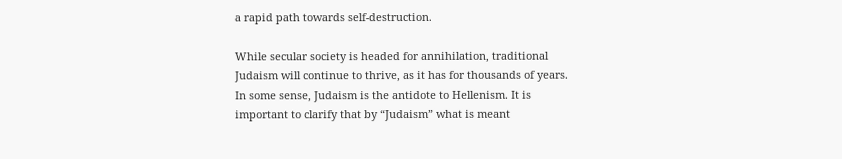a rapid path towards self-destruction.

While secular society is headed for annihilation, traditional Judaism will continue to thrive, as it has for thousands of years. In some sense, Judaism is the antidote to Hellenism. It is important to clarify that by “Judaism” what is meant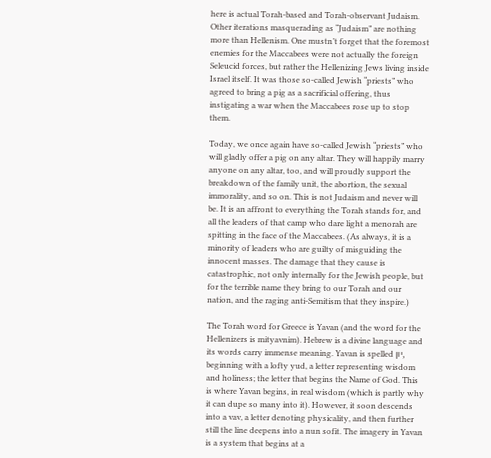here is actual Torah-based and Torah-observant Judaism. Other iterations masquerading as “Judaism” are nothing more than Hellenism. One mustn’t forget that the foremost enemies for the Maccabees were not actually the foreign Seleucid forces, but rather the Hellenizing Jews living inside Israel itself. It was those so-called Jewish “priests” who agreed to bring a pig as a sacrificial offering, thus instigating a war when the Maccabees rose up to stop them.

Today, we once again have so-called Jewish “priests” who will gladly offer a pig on any altar. They will happily marry anyone on any altar, too, and will proudly support the breakdown of the family unit, the abortion, the sexual immorality, and so on. This is not Judaism and never will be. It is an affront to everything the Torah stands for, and all the leaders of that camp who dare light a menorah are spitting in the face of the Maccabees. (As always, it is a minority of leaders who are guilty of misguiding the innocent masses. The damage that they cause is catastrophic, not only internally for the Jewish people, but for the terrible name they bring to our Torah and our nation, and the raging anti-Semitism that they inspire.)

The Torah word for Greece is Yavan (and the word for the Hellenizers is mityavnim). Hebrew is a divine language and its words carry immense meaning. Yavan is spelled יון, beginning with a lofty yud, a letter representing wisdom and holiness; the letter that begins the Name of God. This is where Yavan begins, in real wisdom (which is partly why it can dupe so many into it). However, it soon descends into a vav, a letter denoting physicality, and then further still the line deepens into a nun sofit. The imagery in Yavan is a system that begins at a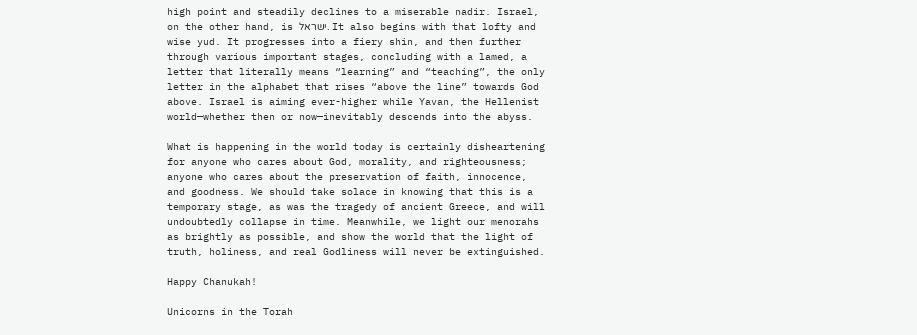high point and steadily declines to a miserable nadir. Israel, on the other hand, is ישראל. It also begins with that lofty and wise yud. It progresses into a fiery shin, and then further through various important stages, concluding with a lamed, a letter that literally means “learning” and “teaching”, the only letter in the alphabet that rises “above the line” towards God above. Israel is aiming ever-higher while Yavan, the Hellenist world—whether then or now—inevitably descends into the abyss.

What is happening in the world today is certainly disheartening for anyone who cares about God, morality, and righteousness; anyone who cares about the preservation of faith, innocence, and goodness. We should take solace in knowing that this is a temporary stage, as was the tragedy of ancient Greece, and will undoubtedly collapse in time. Meanwhile, we light our menorahs as brightly as possible, and show the world that the light of truth, holiness, and real Godliness will never be extinguished.

Happy Chanukah!

Unicorns in the Torah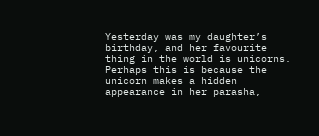Yesterday was my daughter’s birthday, and her favourite thing in the world is unicorns. Perhaps this is because the unicorn makes a hidden appearance in her parasha,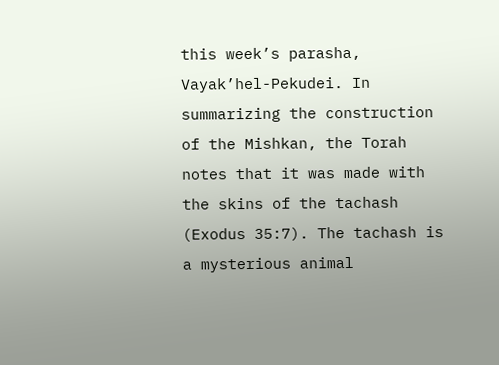this week’s parasha, Vayak’hel-Pekudei. In summarizing the construction of the Mishkan, the Torah notes that it was made with the skins of the tachash (Exodus 35:7). The tachash is a mysterious animal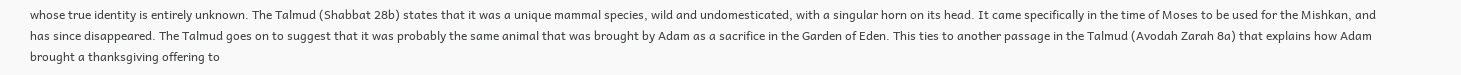whose true identity is entirely unknown. The Talmud (Shabbat 28b) states that it was a unique mammal species, wild and undomesticated, with a singular horn on its head. It came specifically in the time of Moses to be used for the Mishkan, and has since disappeared. The Talmud goes on to suggest that it was probably the same animal that was brought by Adam as a sacrifice in the Garden of Eden. This ties to another passage in the Talmud (Avodah Zarah 8a) that explains how Adam brought a thanksgiving offering to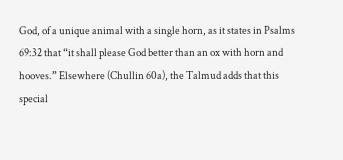God, of a unique animal with a single horn, as it states in Psalms 69:32 that “it shall please God better than an ox with horn and hooves.” Elsewhere (Chullin 60a), the Talmud adds that this special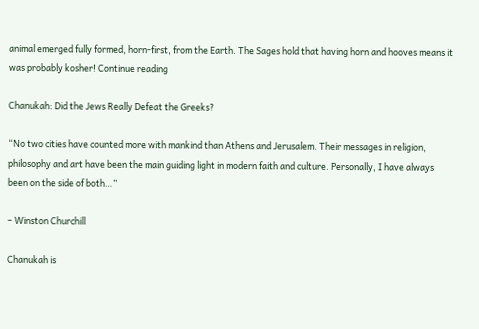animal emerged fully formed, horn-first, from the Earth. The Sages hold that having horn and hooves means it was probably kosher! Continue reading

Chanukah: Did the Jews Really Defeat the Greeks?

“No two cities have counted more with mankind than Athens and Jerusalem. Their messages in religion, philosophy and art have been the main guiding light in modern faith and culture. Personally, I have always been on the side of both…”

– Winston Churchill

Chanukah is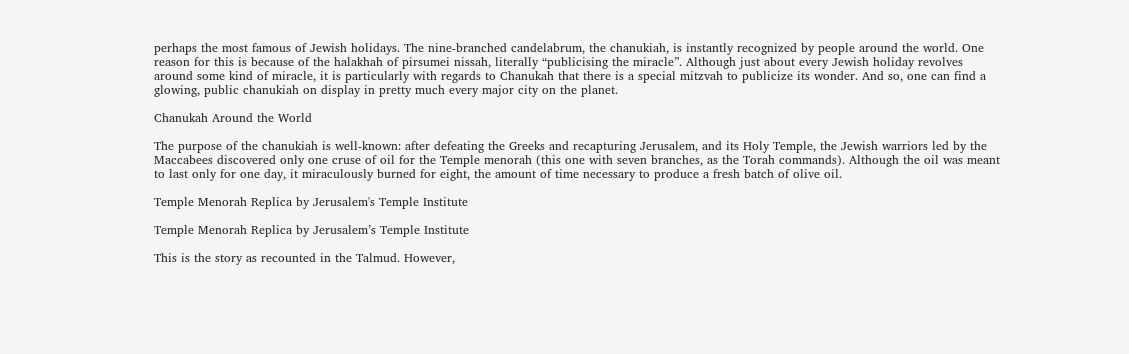perhaps the most famous of Jewish holidays. The nine-branched candelabrum, the chanukiah, is instantly recognized by people around the world. One reason for this is because of the halakhah of pirsumei nissah, literally “publicising the miracle”. Although just about every Jewish holiday revolves around some kind of miracle, it is particularly with regards to Chanukah that there is a special mitzvah to publicize its wonder. And so, one can find a glowing, public chanukiah on display in pretty much every major city on the planet.

Chanukah Around the World

The purpose of the chanukiah is well-known: after defeating the Greeks and recapturing Jerusalem, and its Holy Temple, the Jewish warriors led by the Maccabees discovered only one cruse of oil for the Temple menorah (this one with seven branches, as the Torah commands). Although the oil was meant to last only for one day, it miraculously burned for eight, the amount of time necessary to produce a fresh batch of olive oil.

Temple Menorah Replica by Jerusalem's Temple Institute

Temple Menorah Replica by Jerusalem’s Temple Institute

This is the story as recounted in the Talmud. However,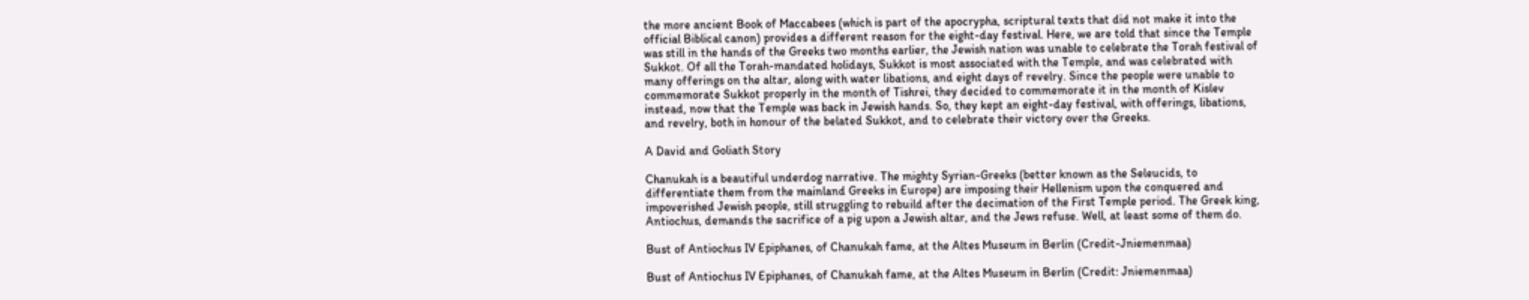the more ancient Book of Maccabees (which is part of the apocrypha, scriptural texts that did not make it into the official Biblical canon) provides a different reason for the eight-day festival. Here, we are told that since the Temple was still in the hands of the Greeks two months earlier, the Jewish nation was unable to celebrate the Torah festival of Sukkot. Of all the Torah-mandated holidays, Sukkot is most associated with the Temple, and was celebrated with many offerings on the altar, along with water libations, and eight days of revelry. Since the people were unable to commemorate Sukkot properly in the month of Tishrei, they decided to commemorate it in the month of Kislev instead, now that the Temple was back in Jewish hands. So, they kept an eight-day festival, with offerings, libations, and revelry, both in honour of the belated Sukkot, and to celebrate their victory over the Greeks.

A David and Goliath Story

Chanukah is a beautiful underdog narrative. The mighty Syrian-Greeks (better known as the Seleucids, to differentiate them from the mainland Greeks in Europe) are imposing their Hellenism upon the conquered and impoverished Jewish people, still struggling to rebuild after the decimation of the First Temple period. The Greek king, Antiochus, demands the sacrifice of a pig upon a Jewish altar, and the Jews refuse. Well, at least some of them do.

Bust of Antiochus IV Epiphanes, of Chanukah fame, at the Altes Museum in Berlin (Credit-Jniemenmaa)

Bust of Antiochus IV Epiphanes, of Chanukah fame, at the Altes Museum in Berlin (Credit: Jniemenmaa)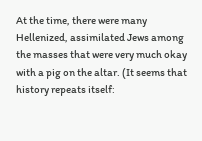At the time, there were many Hellenized, assimilated Jews among the masses that were very much okay with a pig on the altar. (It seems that history repeats itself: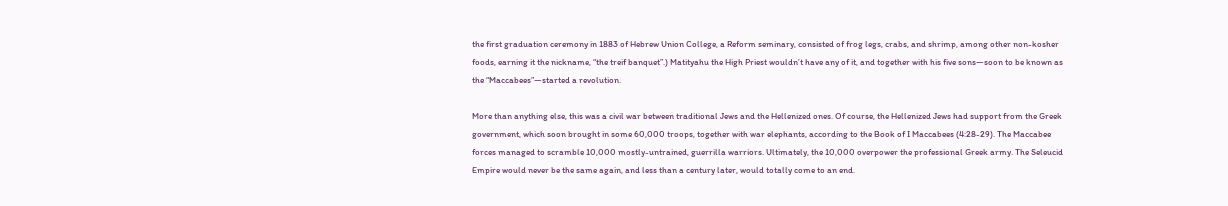the first graduation ceremony in 1883 of Hebrew Union College, a Reform seminary, consisted of frog legs, crabs, and shrimp, among other non-kosher foods, earning it the nickname, “the treif banquet”.) Matityahu the High Priest wouldn’t have any of it, and together with his five sons—soon to be known as the “Maccabees”—started a revolution.

More than anything else, this was a civil war between traditional Jews and the Hellenized ones. Of course, the Hellenized Jews had support from the Greek government, which soon brought in some 60,000 troops, together with war elephants, according to the Book of I Maccabees (4:28-29). The Maccabee forces managed to scramble 10,000 mostly-untrained, guerrilla warriors. Ultimately, the 10,000 overpower the professional Greek army. The Seleucid Empire would never be the same again, and less than a century later, would totally come to an end.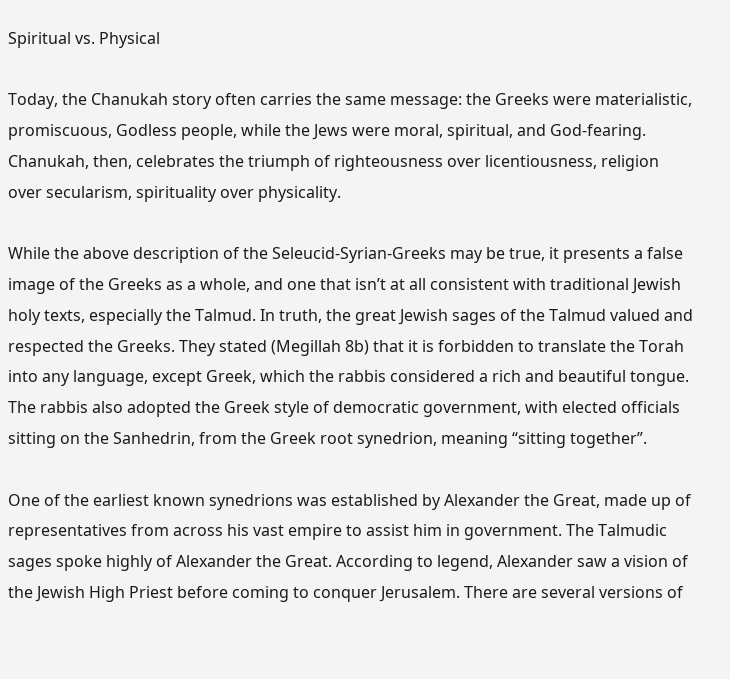Spiritual vs. Physical

Today, the Chanukah story often carries the same message: the Greeks were materialistic, promiscuous, Godless people, while the Jews were moral, spiritual, and God-fearing. Chanukah, then, celebrates the triumph of righteousness over licentiousness, religion over secularism, spirituality over physicality.

While the above description of the Seleucid-Syrian-Greeks may be true, it presents a false image of the Greeks as a whole, and one that isn’t at all consistent with traditional Jewish holy texts, especially the Talmud. In truth, the great Jewish sages of the Talmud valued and respected the Greeks. They stated (Megillah 8b) that it is forbidden to translate the Torah into any language, except Greek, which the rabbis considered a rich and beautiful tongue. The rabbis also adopted the Greek style of democratic government, with elected officials sitting on the Sanhedrin, from the Greek root synedrion, meaning “sitting together”.

One of the earliest known synedrions was established by Alexander the Great, made up of representatives from across his vast empire to assist him in government. The Talmudic sages spoke highly of Alexander the Great. According to legend, Alexander saw a vision of the Jewish High Priest before coming to conquer Jerusalem. There are several versions of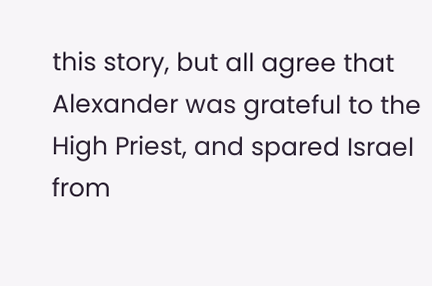this story, but all agree that Alexander was grateful to the High Priest, and spared Israel from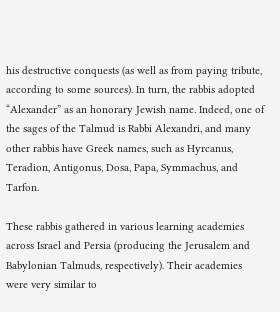his destructive conquests (as well as from paying tribute, according to some sources). In turn, the rabbis adopted “Alexander” as an honorary Jewish name. Indeed, one of the sages of the Talmud is Rabbi Alexandri, and many other rabbis have Greek names, such as Hyrcanus, Teradion, Antigonus, Dosa, Papa, Symmachus, and Tarfon.

These rabbis gathered in various learning academies across Israel and Persia (producing the Jerusalem and Babylonian Talmuds, respectively). Their academies were very similar to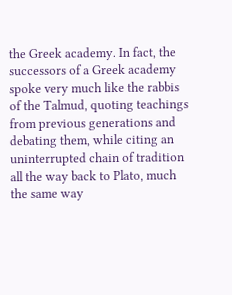the Greek academy. In fact, the successors of a Greek academy spoke very much like the rabbis of the Talmud, quoting teachings from previous generations and debating them, while citing an uninterrupted chain of tradition all the way back to Plato, much the same way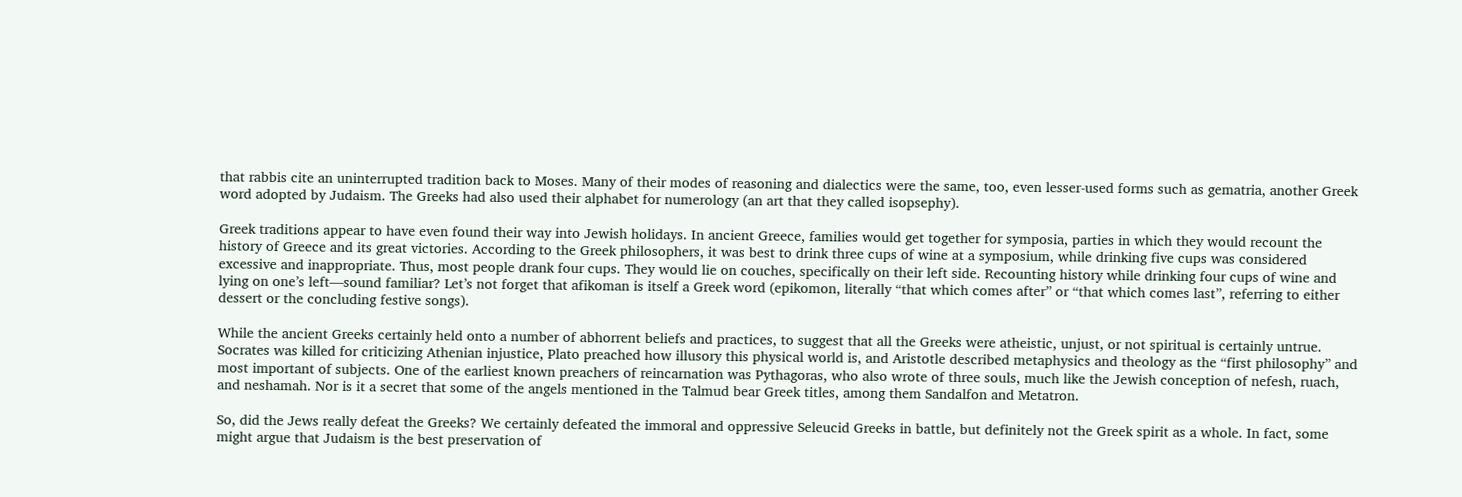that rabbis cite an uninterrupted tradition back to Moses. Many of their modes of reasoning and dialectics were the same, too, even lesser-used forms such as gematria, another Greek word adopted by Judaism. The Greeks had also used their alphabet for numerology (an art that they called isopsephy).

Greek traditions appear to have even found their way into Jewish holidays. In ancient Greece, families would get together for symposia, parties in which they would recount the history of Greece and its great victories. According to the Greek philosophers, it was best to drink three cups of wine at a symposium, while drinking five cups was considered excessive and inappropriate. Thus, most people drank four cups. They would lie on couches, specifically on their left side. Recounting history while drinking four cups of wine and lying on one’s left—sound familiar? Let’s not forget that afikoman is itself a Greek word (epikomon, literally “that which comes after” or “that which comes last”, referring to either dessert or the concluding festive songs).

While the ancient Greeks certainly held onto a number of abhorrent beliefs and practices, to suggest that all the Greeks were atheistic, unjust, or not spiritual is certainly untrue. Socrates was killed for criticizing Athenian injustice, Plato preached how illusory this physical world is, and Aristotle described metaphysics and theology as the “first philosophy” and most important of subjects. One of the earliest known preachers of reincarnation was Pythagoras, who also wrote of three souls, much like the Jewish conception of nefesh, ruach, and neshamah. Nor is it a secret that some of the angels mentioned in the Talmud bear Greek titles, among them Sandalfon and Metatron.

So, did the Jews really defeat the Greeks? We certainly defeated the immoral and oppressive Seleucid Greeks in battle, but definitely not the Greek spirit as a whole. In fact, some might argue that Judaism is the best preservation of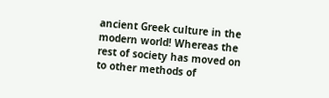ancient Greek culture in the modern world! Whereas the rest of society has moved on to other methods of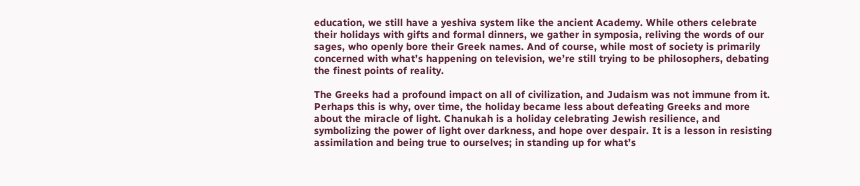education, we still have a yeshiva system like the ancient Academy. While others celebrate their holidays with gifts and formal dinners, we gather in symposia, reliving the words of our sages, who openly bore their Greek names. And of course, while most of society is primarily concerned with what’s happening on television, we’re still trying to be philosophers, debating the finest points of reality.

The Greeks had a profound impact on all of civilization, and Judaism was not immune from it. Perhaps this is why, over time, the holiday became less about defeating Greeks and more about the miracle of light. Chanukah is a holiday celebrating Jewish resilience, and symbolizing the power of light over darkness, and hope over despair. It is a lesson in resisting assimilation and being true to ourselves; in standing up for what’s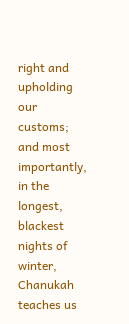right and upholding our customs; and most importantly, in the longest, blackest nights of winter, Chanukah teaches us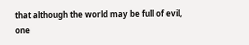that although the world may be full of evil, one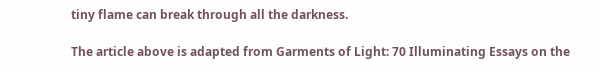tiny flame can break through all the darkness.

The article above is adapted from Garments of Light: 70 Illuminating Essays on the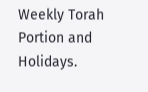Weekly Torah Portion and Holidays.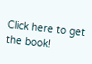Click here to get the book!